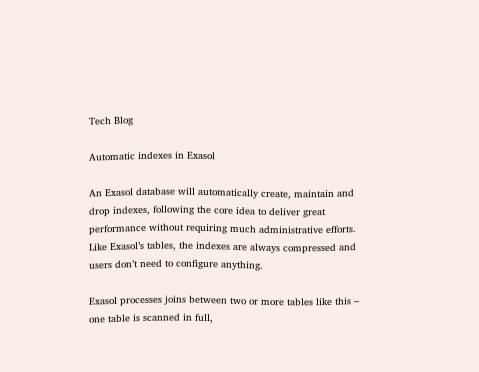Tech Blog

Automatic indexes in Exasol

An Exasol database will automatically create, maintain and drop indexes, following the core idea to deliver great performance without requiring much administrative efforts. Like Exasol’s tables, the indexes are always compressed and users don’t need to configure anything.

Exasol processes joins between two or more tables like this – one table is scanned in full,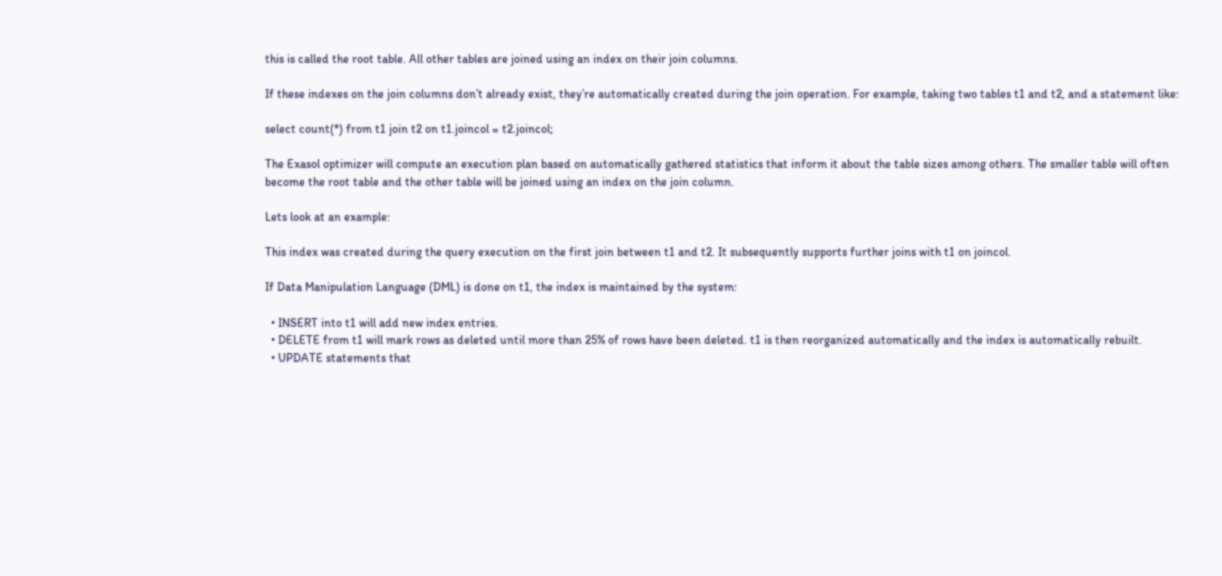this is called the root table. All other tables are joined using an index on their join columns.

If these indexes on the join columns don’t already exist, they’re automatically created during the join operation. For example, taking two tables t1 and t2, and a statement like:

select count(*) from t1 join t2 on t1.joincol = t2.joincol;

The Exasol optimizer will compute an execution plan based on automatically gathered statistics that inform it about the table sizes among others. The smaller table will often become the root table and the other table will be joined using an index on the join column.

Lets look at an example:

This index was created during the query execution on the first join between t1 and t2. It subsequently supports further joins with t1 on joincol.

If Data Manipulation Language (DML) is done on t1, the index is maintained by the system:

  • INSERT into t1 will add new index entries.
  • DELETE from t1 will mark rows as deleted until more than 25% of rows have been deleted. t1 is then reorganized automatically and the index is automatically rebuilt.
  • UPDATE statements that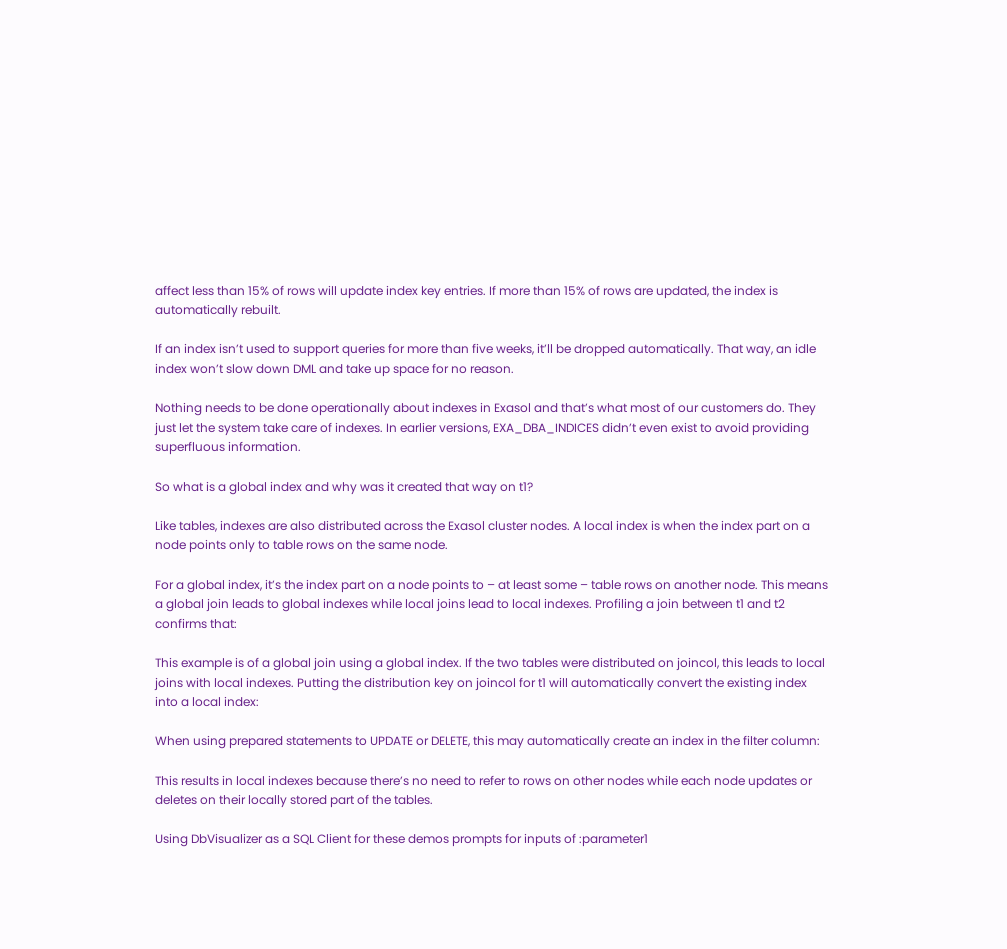affect less than 15% of rows will update index key entries. If more than 15% of rows are updated, the index is automatically rebuilt.

If an index isn’t used to support queries for more than five weeks, it’ll be dropped automatically. That way, an idle index won’t slow down DML and take up space for no reason.

Nothing needs to be done operationally about indexes in Exasol and that’s what most of our customers do. They just let the system take care of indexes. In earlier versions, EXA_DBA_INDICES didn’t even exist to avoid providing superfluous information.

So what is a global index and why was it created that way on t1?

Like tables, indexes are also distributed across the Exasol cluster nodes. A local index is when the index part on a node points only to table rows on the same node.

For a global index, it’s the index part on a node points to – at least some – table rows on another node. This means a global join leads to global indexes while local joins lead to local indexes. Profiling a join between t1 and t2 confirms that:

This example is of a global join using a global index. If the two tables were distributed on joincol, this leads to local joins with local indexes. Putting the distribution key on joincol for t1 will automatically convert the existing index into a local index:

When using prepared statements to UPDATE or DELETE, this may automatically create an index in the filter column:

This results in local indexes because there’s no need to refer to rows on other nodes while each node updates or deletes on their locally stored part of the tables.

Using DbVisualizer as a SQL Client for these demos prompts for inputs of :parameter1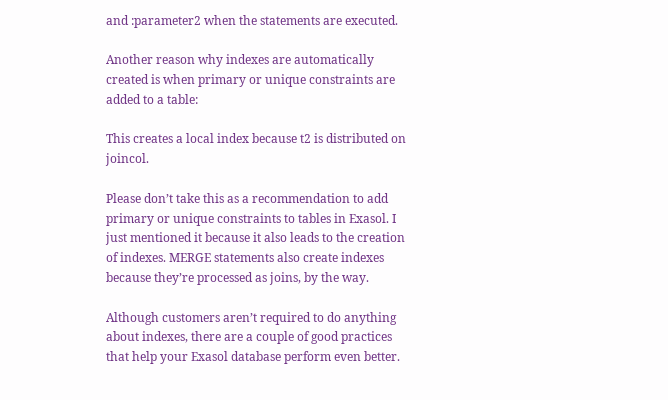and :parameter2 when the statements are executed.

Another reason why indexes are automatically created is when primary or unique constraints are added to a table:

This creates a local index because t2 is distributed on joincol.

Please don’t take this as a recommendation to add primary or unique constraints to tables in Exasol. I just mentioned it because it also leads to the creation of indexes. MERGE statements also create indexes because they’re processed as joins, by the way.

Although customers aren’t required to do anything about indexes, there are a couple of good practices that help your Exasol database perform even better.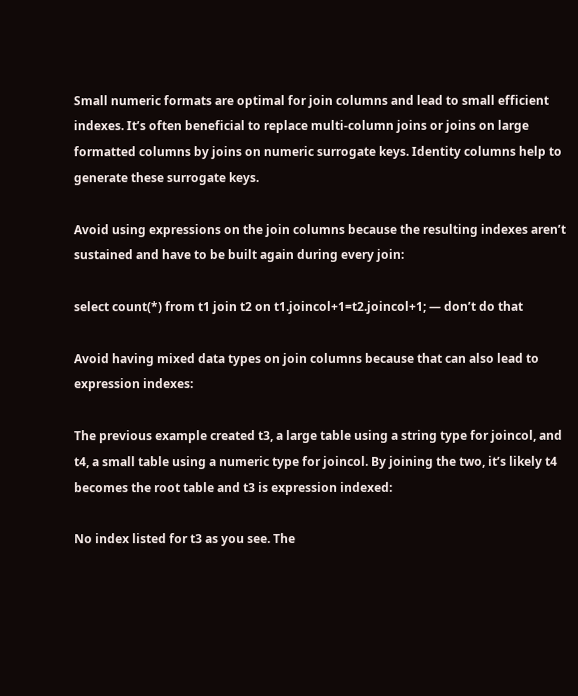Small numeric formats are optimal for join columns and lead to small efficient indexes. It’s often beneficial to replace multi-column joins or joins on large formatted columns by joins on numeric surrogate keys. Identity columns help to generate these surrogate keys.

Avoid using expressions on the join columns because the resulting indexes aren’t sustained and have to be built again during every join:

select count(*) from t1 join t2 on t1.joincol+1=t2.joincol+1; — don’t do that

Avoid having mixed data types on join columns because that can also lead to expression indexes:

The previous example created t3, a large table using a string type for joincol, and t4, a small table using a numeric type for joincol. By joining the two, it’s likely t4 becomes the root table and t3 is expression indexed:

No index listed for t3 as you see. The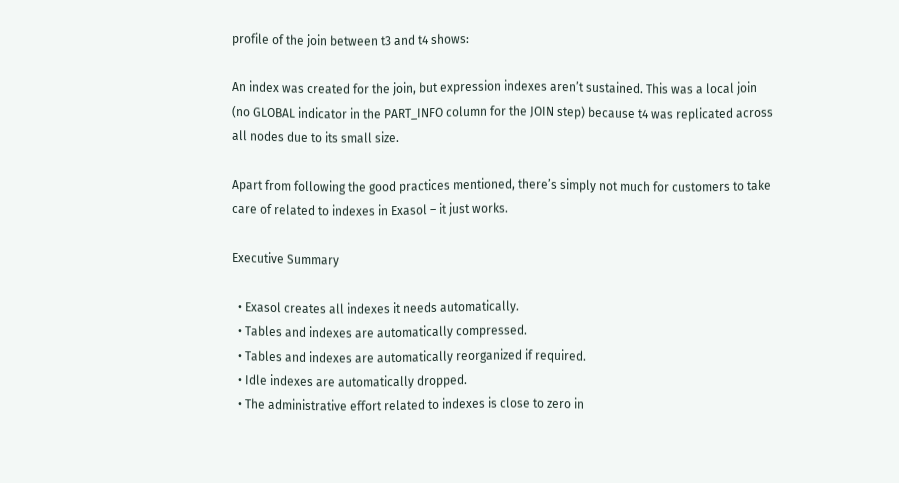profile of the join between t3 and t4 shows:

An index was created for the join, but expression indexes aren’t sustained. This was a local join (no GLOBAL indicator in the PART_INFO column for the JOIN step) because t4 was replicated across all nodes due to its small size.

Apart from following the good practices mentioned, there’s simply not much for customers to take care of related to indexes in Exasol – it just works.

Executive Summary

  • Exasol creates all indexes it needs automatically.
  • Tables and indexes are automatically compressed.
  • Tables and indexes are automatically reorganized if required.
  • Idle indexes are automatically dropped.
  • The administrative effort related to indexes is close to zero in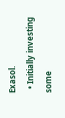Exasol.
  • Initially investing some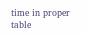time in proper table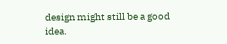design might still be a good idea.